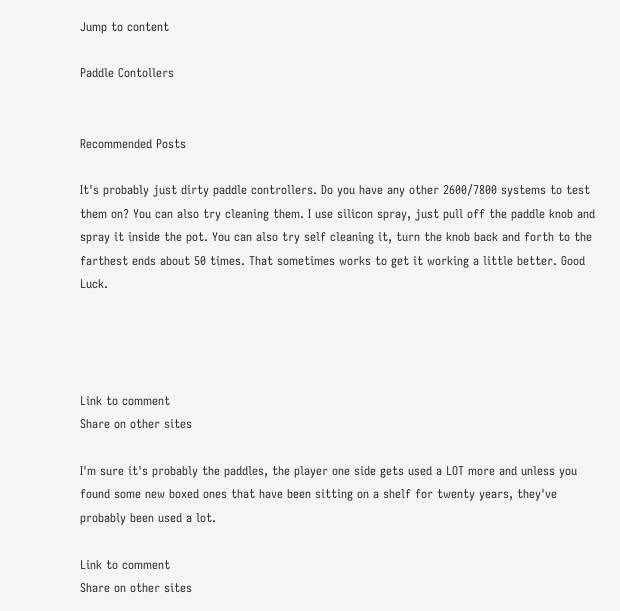Jump to content

Paddle Contollers


Recommended Posts

It's probably just dirty paddle controllers. Do you have any other 2600/7800 systems to test them on? You can also try cleaning them. I use silicon spray, just pull off the paddle knob and spray it inside the pot. You can also try self cleaning it, turn the knob back and forth to the farthest ends about 50 times. That sometimes works to get it working a little better. Good Luck.




Link to comment
Share on other sites

I'm sure it's probably the paddles, the player one side gets used a LOT more and unless you found some new boxed ones that have been sitting on a shelf for twenty years, they've probably been used a lot.

Link to comment
Share on other sites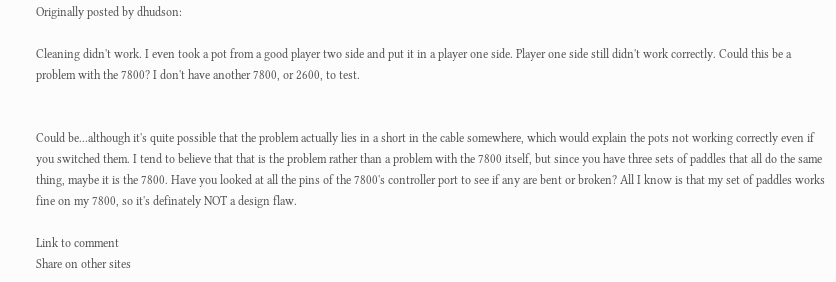Originally posted by dhudson:

Cleaning didn't work. I even took a pot from a good player two side and put it in a player one side. Player one side still didn't work correctly. Could this be a problem with the 7800? I don't have another 7800, or 2600, to test.


Could be...although it's quite possible that the problem actually lies in a short in the cable somewhere, which would explain the pots not working correctly even if you switched them. I tend to believe that that is the problem rather than a problem with the 7800 itself, but since you have three sets of paddles that all do the same thing, maybe it is the 7800. Have you looked at all the pins of the 7800's controller port to see if any are bent or broken? All I know is that my set of paddles works fine on my 7800, so it's definately NOT a design flaw.

Link to comment
Share on other sites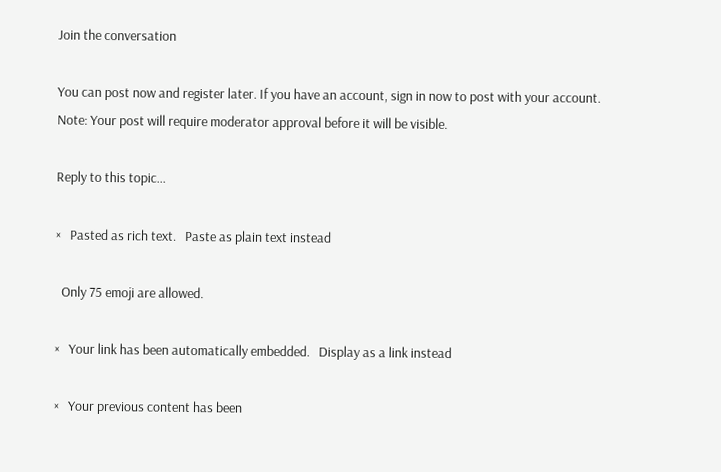Join the conversation

You can post now and register later. If you have an account, sign in now to post with your account.
Note: Your post will require moderator approval before it will be visible.

Reply to this topic...

×   Pasted as rich text.   Paste as plain text instead

  Only 75 emoji are allowed.

×   Your link has been automatically embedded.   Display as a link instead

×   Your previous content has been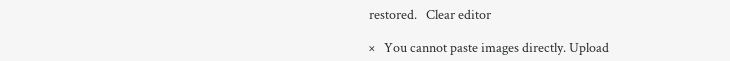restored.   Clear editor

×   You cannot paste images directly. Upload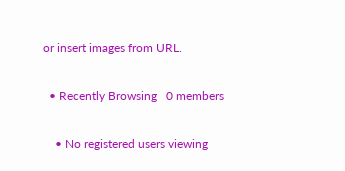or insert images from URL.

  • Recently Browsing   0 members

    • No registered users viewing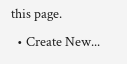this page.
  • Create New...